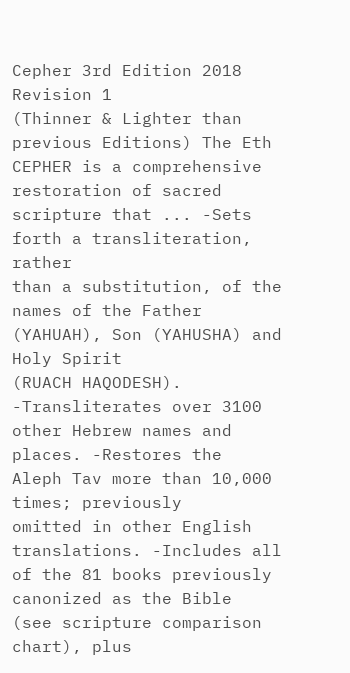Cepher 3rd Edition 2018 Revision 1
(Thinner & Lighter than previous Editions) The Eth
CEPHER is a comprehensive restoration of sacred
scripture that ... -Sets forth a transliteration, rather
than a substitution, of the names of the Father
(YAHUAH), Son (YAHUSHA) and Holy Spirit
(RUACH HAQODESH). -Transliterates over 3100
other Hebrew names and places. -Restores the
Aleph Tav more than 10,000 times; previously
omitted in other English translations. -Includes all
of the 81 books previously canonized as the Bible
(see scripture comparison chart), plus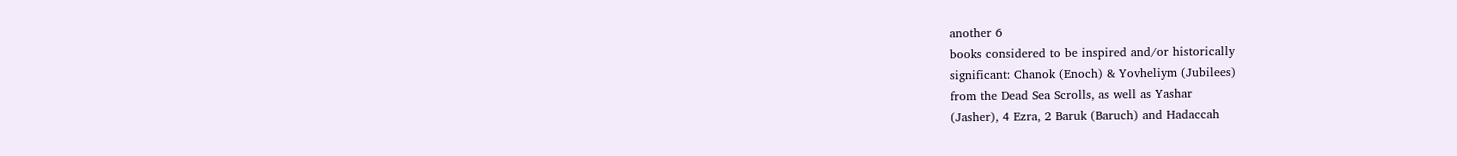another 6
books considered to be inspired and/or historically
significant: Chanok (Enoch) & Yovheliym (Jubilees)
from the Dead Sea Scrolls, as well as Yashar
(Jasher), 4 Ezra, 2 Baruk (Baruch) and Hadaccah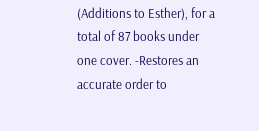(Additions to Esther), for a total of 87 books under
one cover. -Restores an accurate order to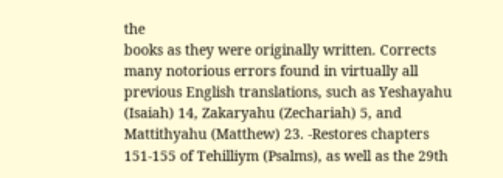the
books as they were originally written. Corrects
many notorious errors found in virtually all
previous English translations, such as Yeshayahu
(Isaiah) 14, Zakaryahu (Zechariah) 5, and
Mattithyahu (Matthew) 23. -Restores chapters
151-155 of Tehilliym (Psalms), as well as the 29th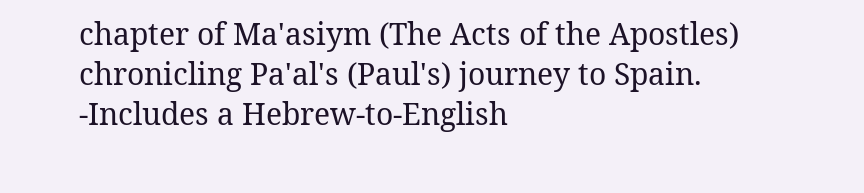chapter of Ma'asiym (The Acts of the Apostles)
chronicling Pa'al's (Paul's) journey to Spain.
-Includes a Hebrew-to-English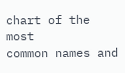chart of the most
common names and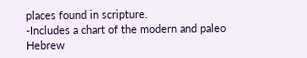places found in scripture.
-Includes a chart of the modern and paleo Hebrew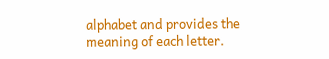alphabet and provides the meaning of each letter.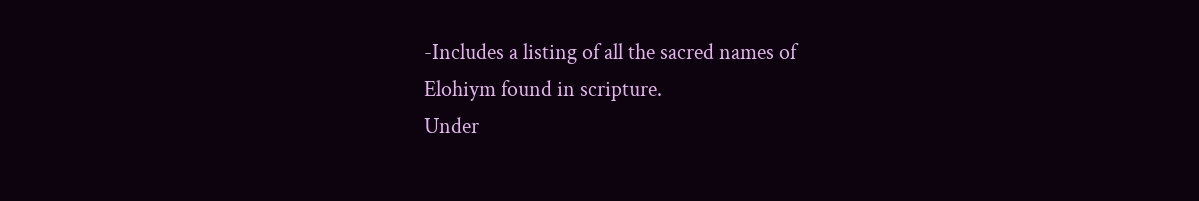-Includes a listing of all the sacred names of
Elohiym found in scripture.
Under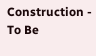Construction - To Be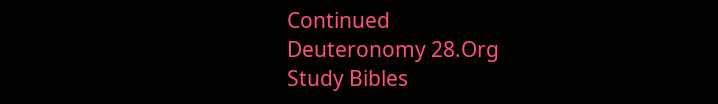Continued
Deuteronomy 28.Org
Study Bibles